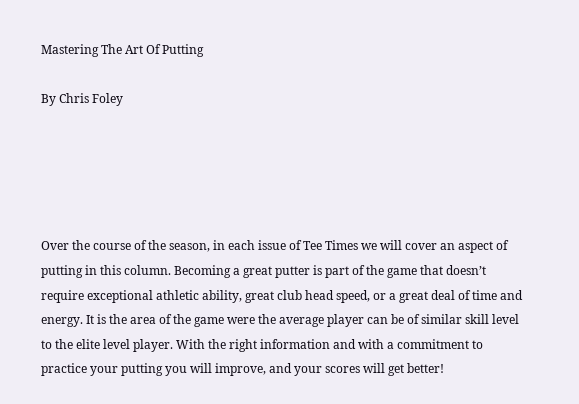Mastering The Art Of Putting

By Chris Foley





Over the course of the season, in each issue of Tee Times we will cover an aspect of putting in this column. Becoming a great putter is part of the game that doesn’t require exceptional athletic ability, great club head speed, or a great deal of time and energy. It is the area of the game were the average player can be of similar skill level to the elite level player. With the right information and with a commitment to practice your putting you will improve, and your scores will get better!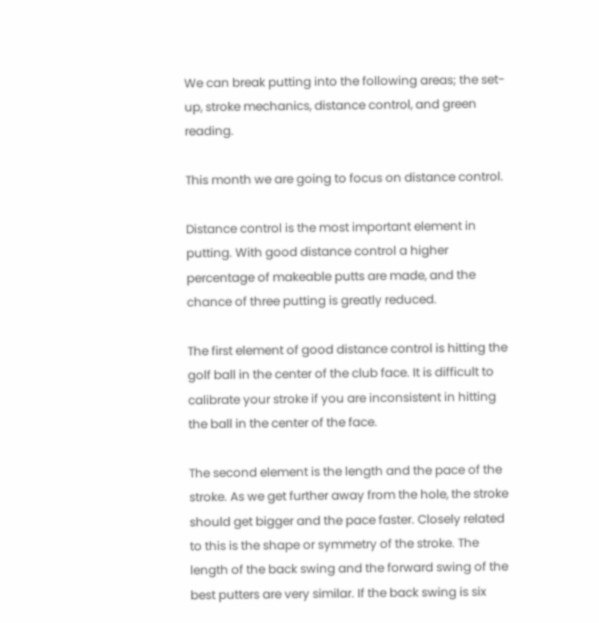We can break putting into the following areas; the set-up, stroke mechanics, distance control, and green reading.

This month we are going to focus on distance control.

Distance control is the most important element in putting. With good distance control a higher percentage of makeable putts are made, and the chance of three putting is greatly reduced.

The first element of good distance control is hitting the golf ball in the center of the club face. It is difficult to calibrate your stroke if you are inconsistent in hitting the ball in the center of the face.

The second element is the length and the pace of the stroke. As we get further away from the hole, the stroke should get bigger and the pace faster. Closely related to this is the shape or symmetry of the stroke. The length of the back swing and the forward swing of the best putters are very similar. If the back swing is six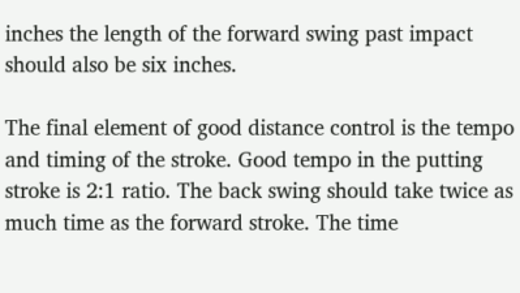inches the length of the forward swing past impact should also be six inches.

The final element of good distance control is the tempo and timing of the stroke. Good tempo in the putting stroke is 2:1 ratio. The back swing should take twice as much time as the forward stroke. The time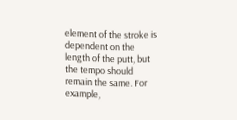element of the stroke is dependent on the length of the putt, but the tempo should remain the same. For example,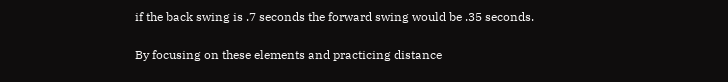if the back swing is .7 seconds the forward swing would be .35 seconds.

By focusing on these elements and practicing distance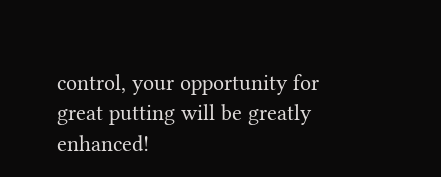control, your opportunity for great putting will be greatly enhanced!